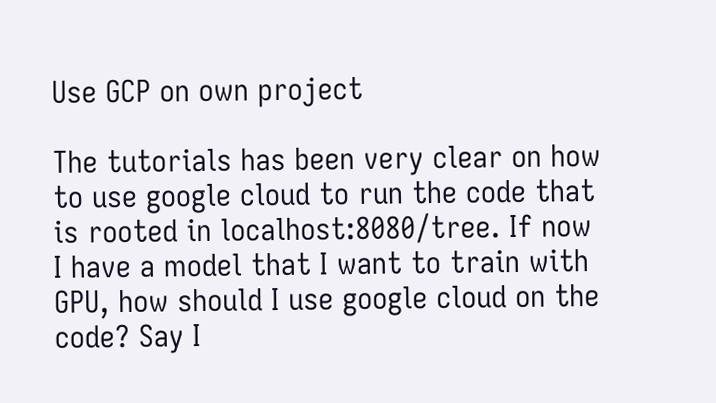Use GCP on own project

The tutorials has been very clear on how to use google cloud to run the code that is rooted in localhost:8080/tree. If now I have a model that I want to train with GPU, how should I use google cloud on the code? Say I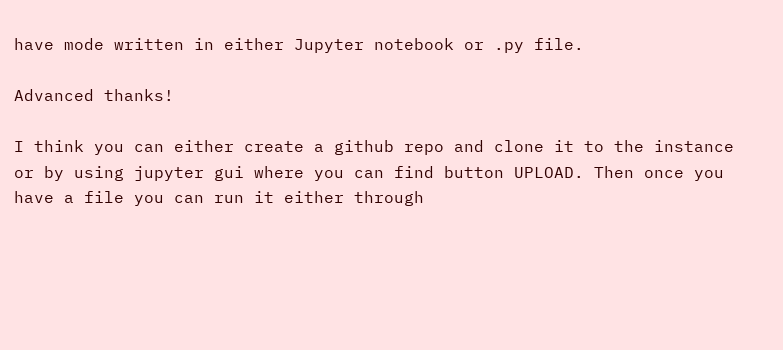have mode written in either Jupyter notebook or .py file.

Advanced thanks!

I think you can either create a github repo and clone it to the instance or by using jupyter gui where you can find button UPLOAD. Then once you have a file you can run it either through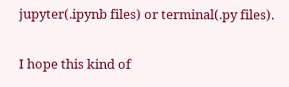jupyter(.ipynb files) or terminal(.py files).

I hope this kind of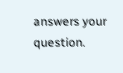answers your question.